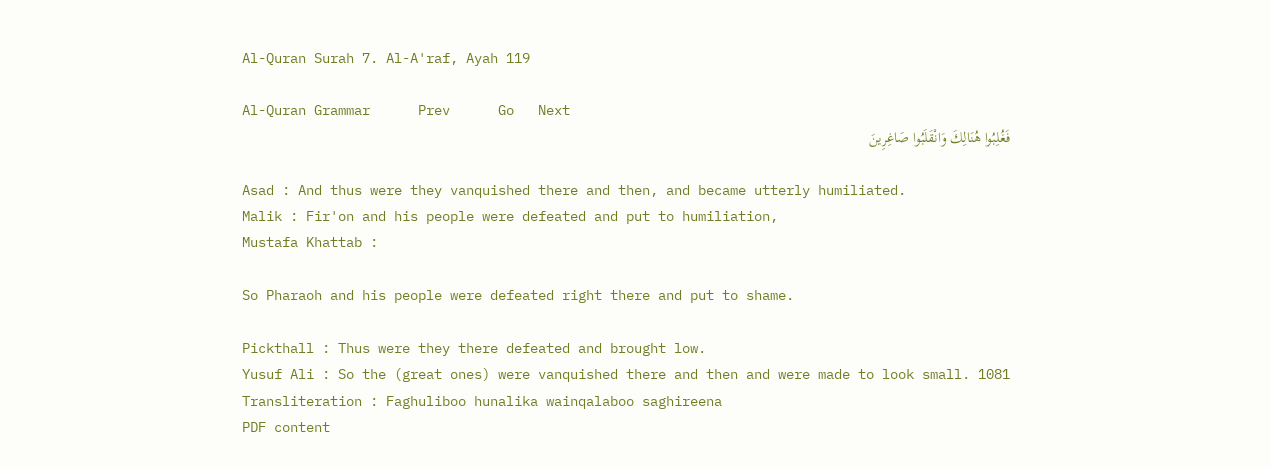Al-Quran Surah 7. Al-A'raf, Ayah 119

Al-Quran Grammar      Prev      Go   Next
فَغُلِبُوا هُنَالِكَ وَانْقَلَبُوا صَاغِرِينَ

Asad : And thus were they vanquished there and then, and became utterly humiliated.
Malik : Fir'on and his people were defeated and put to humiliation,
Mustafa Khattab :

So Pharaoh and his people were defeated right there and put to shame.

Pickthall : Thus were they there defeated and brought low.
Yusuf Ali : So the (great ones) were vanquished there and then and were made to look small. 1081
Transliteration : Faghuliboo hunalika wainqalaboo saghireena
PDF content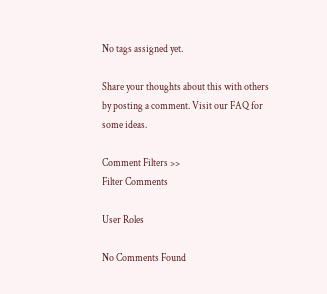No tags assigned yet.

Share your thoughts about this with others by posting a comment. Visit our FAQ for some ideas.

Comment Filters >>
Filter Comments

User Roles

No Comments Found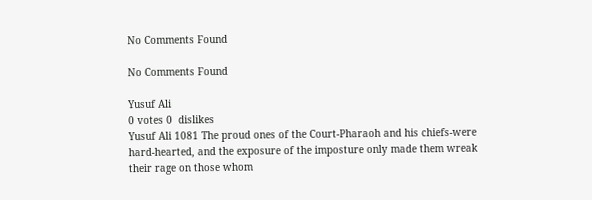No Comments Found

No Comments Found

Yusuf Ali
0 votes 0  dislikes
Yusuf Ali 1081 The proud ones of the Court-Pharaoh and his chiefs-were hard-hearted, and the exposure of the imposture only made them wreak their rage on those whom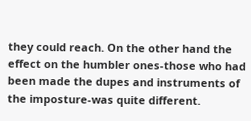they could reach. On the other hand the effect on the humbler ones-those who had been made the dupes and instruments of the imposture-was quite different.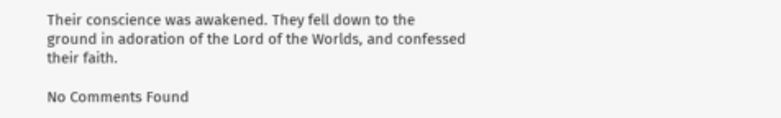Their conscience was awakened. They fell down to the ground in adoration of the Lord of the Worlds, and confessed their faith.

No Comments Found